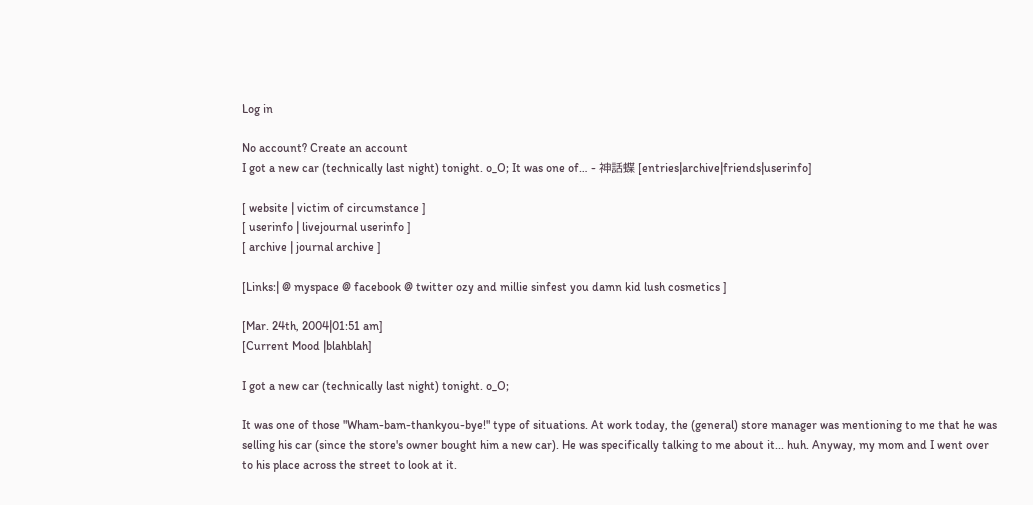Log in

No account? Create an account
I got a new car (technically last night) tonight. o_O; It was one of… - 神話蝶 [entries|archive|friends|userinfo]

[ website | victim of circumstance ]
[ userinfo | livejournal userinfo ]
[ archive | journal archive ]

[Links:| @ myspace @ facebook @ twitter ozy and millie sinfest you damn kid lush cosmetics ]

[Mar. 24th, 2004|01:51 am]
[Current Mood |blahblah]

I got a new car (technically last night) tonight. o_O;

It was one of those "Wham-bam-thankyou-bye!" type of situations. At work today, the (general) store manager was mentioning to me that he was selling his car (since the store's owner bought him a new car). He was specifically talking to me about it... huh. Anyway, my mom and I went over to his place across the street to look at it.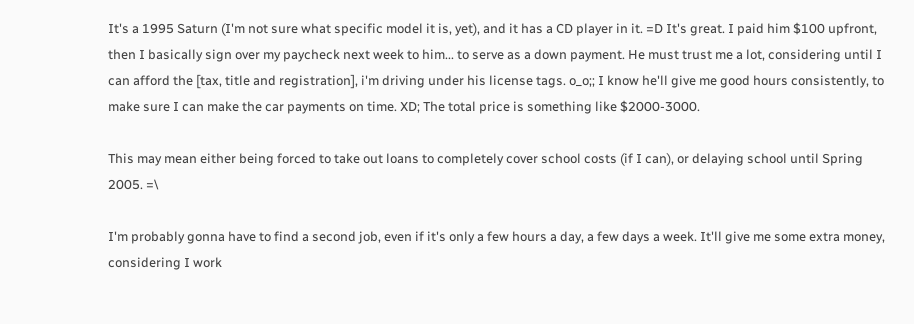It's a 1995 Saturn (I'm not sure what specific model it is, yet), and it has a CD player in it. =D It's great. I paid him $100 upfront, then I basically sign over my paycheck next week to him... to serve as a down payment. He must trust me a lot, considering until I can afford the [tax, title and registration], i'm driving under his license tags. o_o;; I know he'll give me good hours consistently, to make sure I can make the car payments on time. XD; The total price is something like $2000-3000.

This may mean either being forced to take out loans to completely cover school costs (if I can), or delaying school until Spring 2005. =\

I'm probably gonna have to find a second job, even if it's only a few hours a day, a few days a week. It'll give me some extra money, considering I work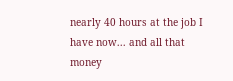nearly 40 hours at the job I have now... and all that money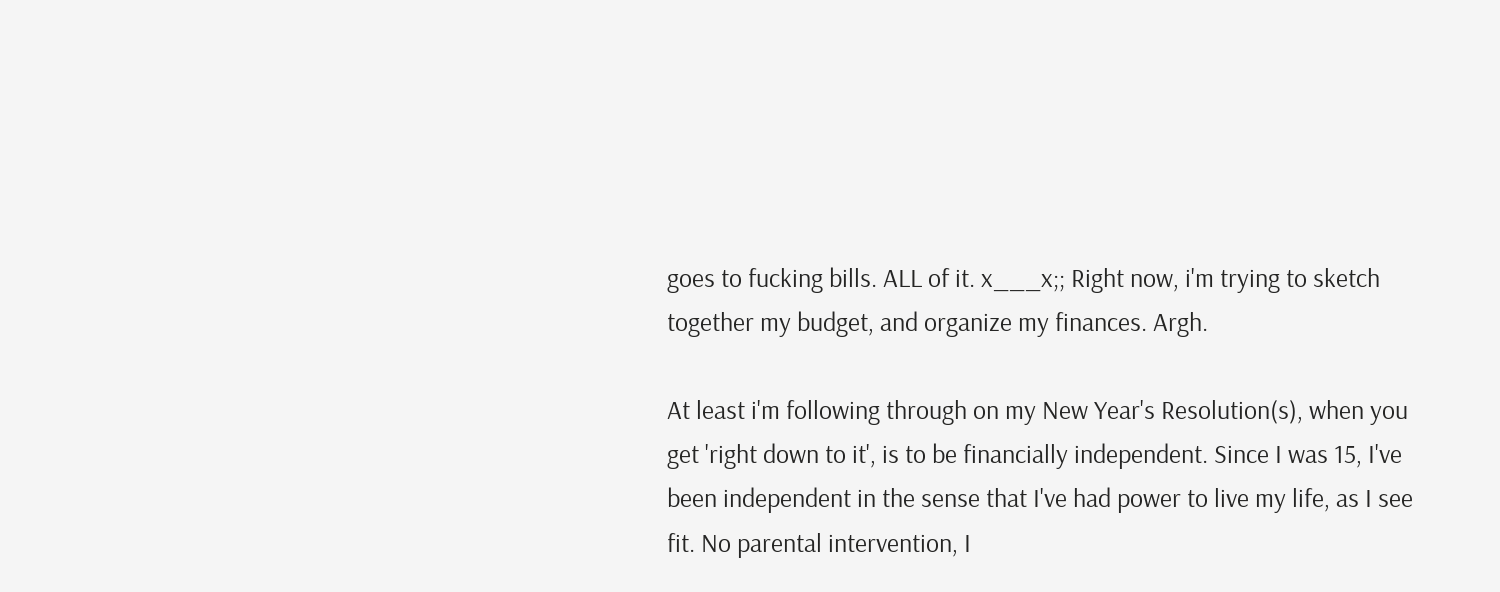goes to fucking bills. ALL of it. x___x;; Right now, i'm trying to sketch together my budget, and organize my finances. Argh.

At least i'm following through on my New Year's Resolution(s), when you get 'right down to it', is to be financially independent. Since I was 15, I've been independent in the sense that I've had power to live my life, as I see fit. No parental intervention, I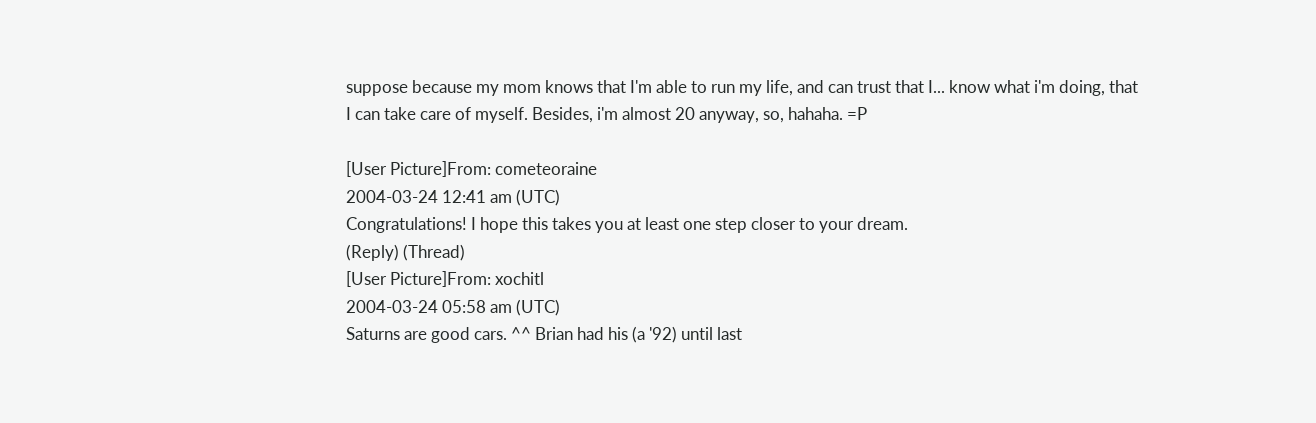suppose because my mom knows that I'm able to run my life, and can trust that I... know what i'm doing, that I can take care of myself. Besides, i'm almost 20 anyway, so, hahaha. =P

[User Picture]From: cometeoraine
2004-03-24 12:41 am (UTC)
Congratulations! I hope this takes you at least one step closer to your dream.
(Reply) (Thread)
[User Picture]From: xochitl
2004-03-24 05:58 am (UTC)
Saturns are good cars. ^^ Brian had his (a '92) until last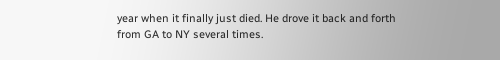year when it finally just died. He drove it back and forth from GA to NY several times.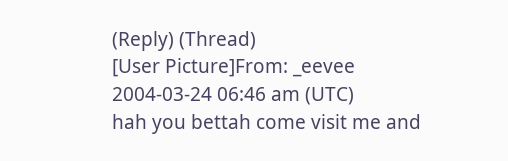(Reply) (Thread)
[User Picture]From: _eevee
2004-03-24 06:46 am (UTC)
hah you bettah come visit me and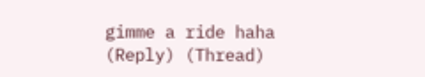gimme a ride haha
(Reply) (Thread)